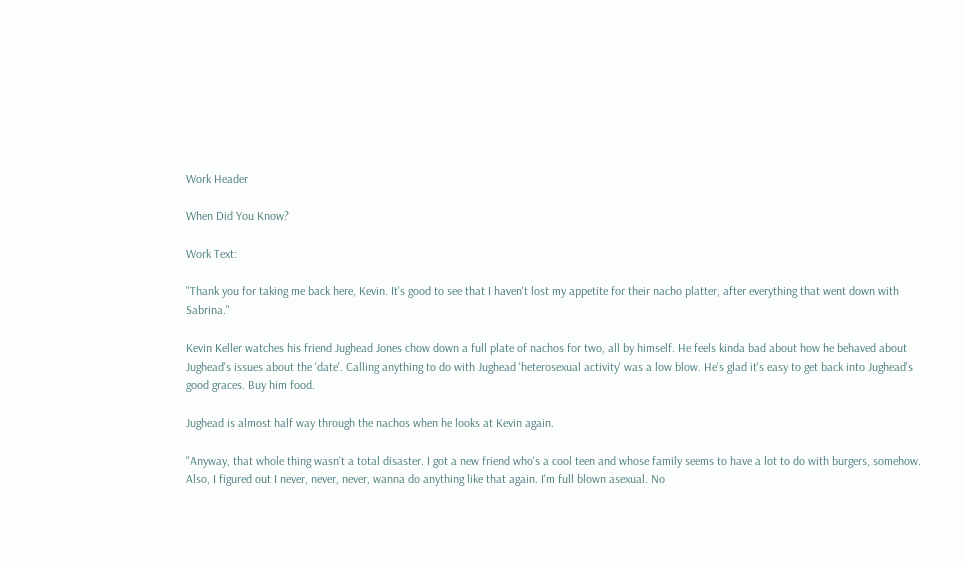Work Header

When Did You Know?

Work Text:

"Thank you for taking me back here, Kevin. It's good to see that I haven't lost my appetite for their nacho platter, after everything that went down with Sabrina."

Kevin Keller watches his friend Jughead Jones chow down a full plate of nachos for two, all by himself. He feels kinda bad about how he behaved about Jughead's issues about the 'date'. Calling anything to do with Jughead 'heterosexual activity' was a low blow. He's glad it's easy to get back into Jughead's good graces. Buy him food.

Jughead is almost half way through the nachos when he looks at Kevin again.

"Anyway, that whole thing wasn't a total disaster. I got a new friend who's a cool teen and whose family seems to have a lot to do with burgers, somehow. Also, I figured out I never, never, never, wanna do anything like that again. I'm full blown asexual. No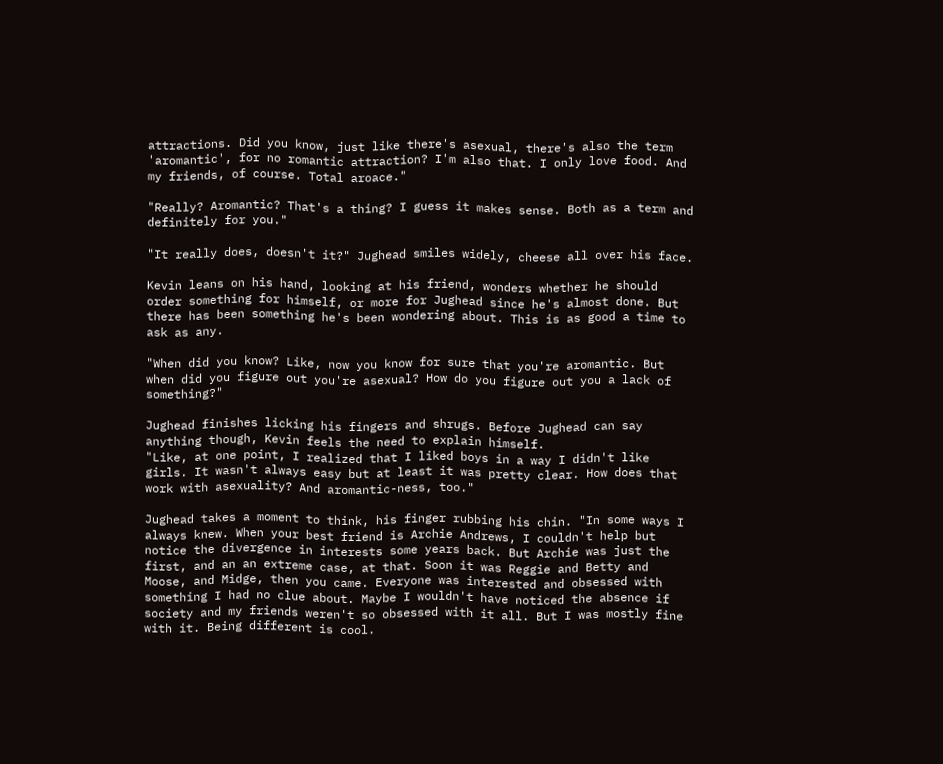attractions. Did you know, just like there's asexual, there's also the term 'aromantic', for no romantic attraction? I'm also that. I only love food. And my friends, of course. Total aroace."

"Really? Aromantic? That's a thing? I guess it makes sense. Both as a term and definitely for you."

"It really does, doesn't it?" Jughead smiles widely, cheese all over his face.

Kevin leans on his hand, looking at his friend, wonders whether he should order something for himself, or more for Jughead since he's almost done. But there has been something he's been wondering about. This is as good a time to ask as any.

"When did you know? Like, now you know for sure that you're aromantic. But when did you figure out you're asexual? How do you figure out you a lack of something?"

Jughead finishes licking his fingers and shrugs. Before Jughead can say anything though, Kevin feels the need to explain himself.
"Like, at one point, I realized that I liked boys in a way I didn't like girls. It wasn't always easy but at least it was pretty clear. How does that work with asexuality? And aromantic-ness, too."

Jughead takes a moment to think, his finger rubbing his chin. "In some ways I always knew. When your best friend is Archie Andrews, I couldn't help but notice the divergence in interests some years back. But Archie was just the first, and an an extreme case, at that. Soon it was Reggie and Betty and Moose, and Midge, then you came. Everyone was interested and obsessed with something I had no clue about. Maybe I wouldn't have noticed the absence if society and my friends weren't so obsessed with it all. But I was mostly fine with it. Being different is cool.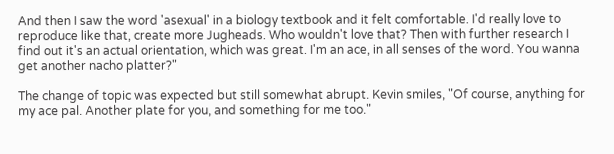And then I saw the word 'asexual' in a biology textbook and it felt comfortable. I'd really love to reproduce like that, create more Jugheads. Who wouldn't love that? Then with further research I find out it's an actual orientation, which was great. I'm an ace, in all senses of the word. You wanna get another nacho platter?"

The change of topic was expected but still somewhat abrupt. Kevin smiles, "Of course, anything for my ace pal. Another plate for you, and something for me too."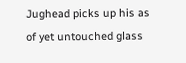Jughead picks up his as of yet untouched glass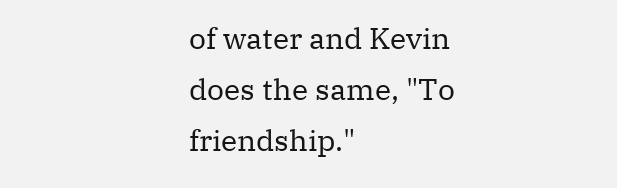of water and Kevin does the same, "To friendship."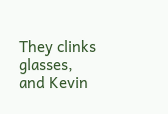They clinks glasses, and Kevin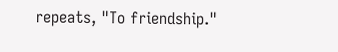repeats, "To friendship."